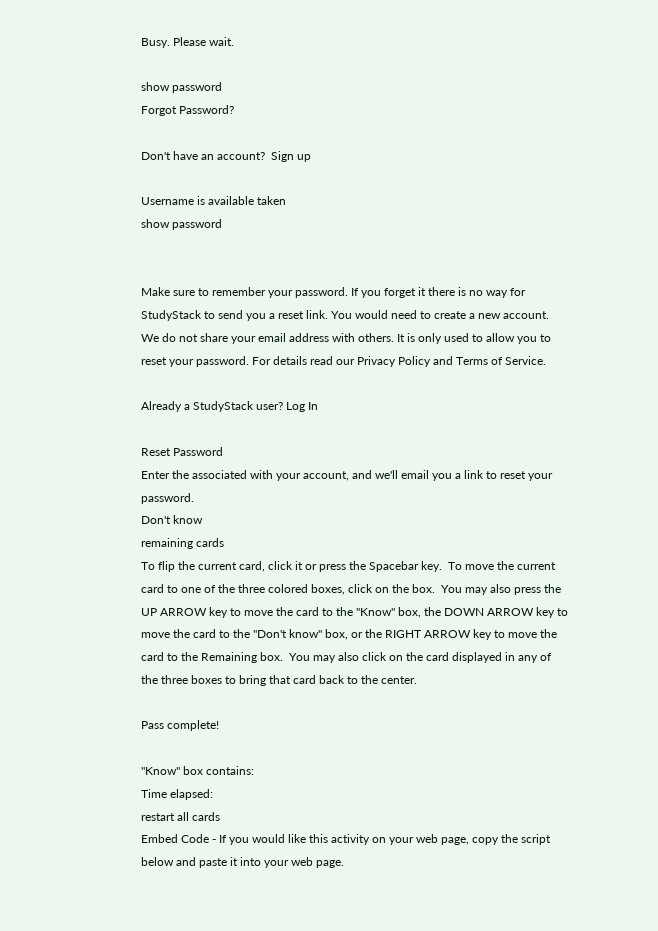Busy. Please wait.

show password
Forgot Password?

Don't have an account?  Sign up

Username is available taken
show password


Make sure to remember your password. If you forget it there is no way for StudyStack to send you a reset link. You would need to create a new account.
We do not share your email address with others. It is only used to allow you to reset your password. For details read our Privacy Policy and Terms of Service.

Already a StudyStack user? Log In

Reset Password
Enter the associated with your account, and we'll email you a link to reset your password.
Don't know
remaining cards
To flip the current card, click it or press the Spacebar key.  To move the current card to one of the three colored boxes, click on the box.  You may also press the UP ARROW key to move the card to the "Know" box, the DOWN ARROW key to move the card to the "Don't know" box, or the RIGHT ARROW key to move the card to the Remaining box.  You may also click on the card displayed in any of the three boxes to bring that card back to the center.

Pass complete!

"Know" box contains:
Time elapsed:
restart all cards
Embed Code - If you would like this activity on your web page, copy the script below and paste it into your web page.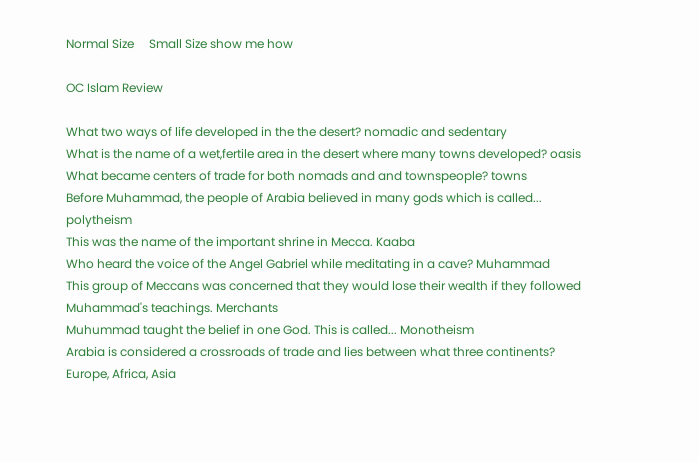Normal Size     Small Size show me how

OC Islam Review

What two ways of life developed in the the desert? nomadic and sedentary
What is the name of a wet,fertile area in the desert where many towns developed? oasis
What became centers of trade for both nomads and and townspeople? towns
Before Muhammad, the people of Arabia believed in many gods which is called... polytheism
This was the name of the important shrine in Mecca. Kaaba
Who heard the voice of the Angel Gabriel while meditating in a cave? Muhammad
This group of Meccans was concerned that they would lose their wealth if they followed Muhammad's teachings. Merchants
Muhummad taught the belief in one God. This is called... Monotheism
Arabia is considered a crossroads of trade and lies between what three continents? Europe, Africa, Asia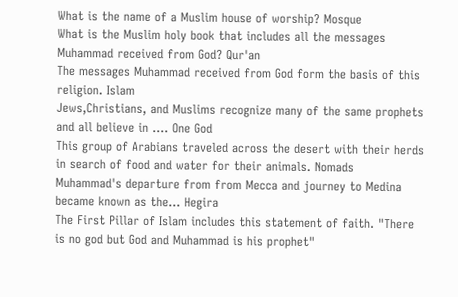What is the name of a Muslim house of worship? Mosque
What is the Muslim holy book that includes all the messages Muhammad received from God? Qur'an
The messages Muhammad received from God form the basis of this religion. Islam
Jews,Christians, and Muslims recognize many of the same prophets and all believe in .... One God
This group of Arabians traveled across the desert with their herds in search of food and water for their animals. Nomads
Muhammad's departure from from Mecca and journey to Medina became known as the... Hegira
The First Pillar of Islam includes this statement of faith. "There is no god but God and Muhammad is his prophet"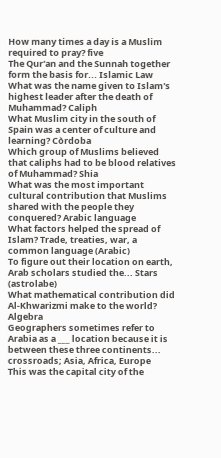How many times a day is a Muslim required to pray? five
The Qur'an and the Sunnah together form the basis for... Islamic Law
What was the name given to Islam's highest leader after the death of Muhammad? Caliph
What Muslim city in the south of Spain was a center of culture and learning? Còrdoba
Which group of Muslims believed that caliphs had to be blood relatives of Muhammad? Shia
What was the most important cultural contribution that Muslims shared with the people they conquered? Arabic language
What factors helped the spread of Islam? Trade, treaties, war, a common language (Arabic)
To figure out their location on earth, Arab scholars studied the... Stars (astrolabe)
What mathematical contribution did Al-Khwarizmi make to the world? Algebra
Geographers sometimes refer to Arabia as a ___ location because it is between these three continents... crossroads; Asia, Africa, Europe
This was the capital city of the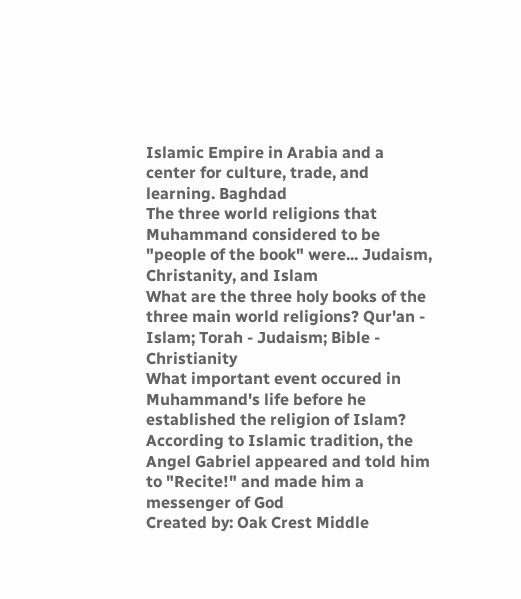Islamic Empire in Arabia and a center for culture, trade, and learning. Baghdad
The three world religions that Muhammand considered to be "people of the book" were... Judaism, Christanity, and Islam
What are the three holy books of the three main world religions? Qur'an - Islam; Torah - Judaism; Bible - Christianity
What important event occured in Muhammand's life before he established the religion of Islam? According to Islamic tradition, the Angel Gabriel appeared and told him to "Recite!" and made him a messenger of God
Created by: Oak Crest Middle